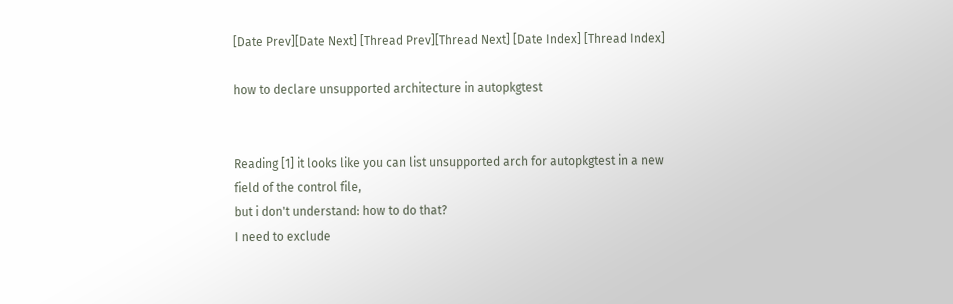[Date Prev][Date Next] [Thread Prev][Thread Next] [Date Index] [Thread Index]

how to declare unsupported architecture in autopkgtest


Reading [1] it looks like you can list unsupported arch for autopkgtest in a new field of the control file,
but i don't understand: how to do that?
I need to exclude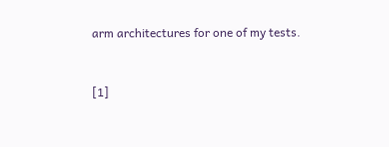arm architectures for one of my tests.


[1]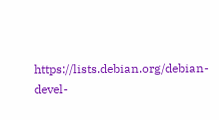https://lists.debian.org/debian-devel-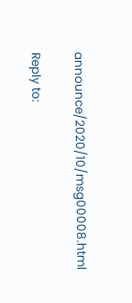announce/2020/10/msg00008.html

Reply to: